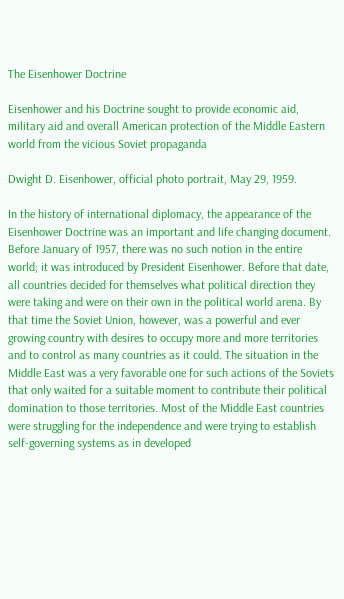The Eisenhower Doctrine

Eisenhower and his Doctrine sought to provide economic aid, military aid and overall American protection of the Middle Eastern world from the vicious Soviet propaganda

Dwight D. Eisenhower, official photo portrait, May 29, 1959.

In the history of international diplomacy, the appearance of the Eisenhower Doctrine was an important and life changing document. Before January of 1957, there was no such notion in the entire world; it was introduced by President Eisenhower. Before that date, all countries decided for themselves what political direction they were taking and were on their own in the political world arena. By that time the Soviet Union, however, was a powerful and ever growing country with desires to occupy more and more territories and to control as many countries as it could. The situation in the Middle East was a very favorable one for such actions of the Soviets that only waited for a suitable moment to contribute their political domination to those territories. Most of the Middle East countries were struggling for the independence and were trying to establish self-governing systems as in developed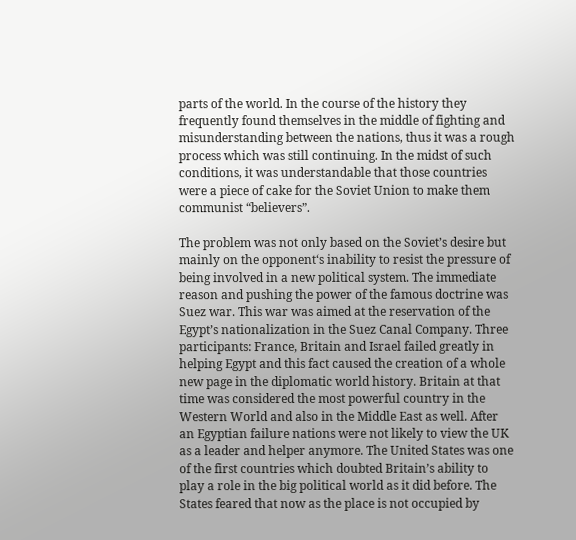parts of the world. In the course of the history they frequently found themselves in the middle of fighting and misunderstanding between the nations, thus it was a rough process which was still continuing. In the midst of such conditions, it was understandable that those countries were a piece of cake for the Soviet Union to make them communist “believers”.

The problem was not only based on the Soviet’s desire but mainly on the opponent‘s inability to resist the pressure of being involved in a new political system. The immediate reason and pushing the power of the famous doctrine was Suez war. This war was aimed at the reservation of the Egypt’s nationalization in the Suez Canal Company. Three participants: France, Britain and Israel failed greatly in helping Egypt and this fact caused the creation of a whole new page in the diplomatic world history. Britain at that time was considered the most powerful country in the Western World and also in the Middle East as well. After an Egyptian failure nations were not likely to view the UK as a leader and helper anymore. The United States was one of the first countries which doubted Britain’s ability to play a role in the big political world as it did before. The States feared that now as the place is not occupied by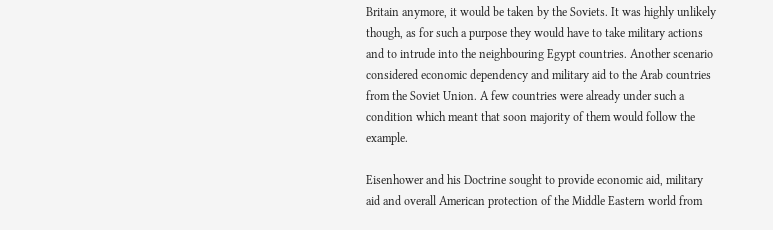Britain anymore, it would be taken by the Soviets. It was highly unlikely though, as for such a purpose they would have to take military actions and to intrude into the neighbouring Egypt countries. Another scenario considered economic dependency and military aid to the Arab countries from the Soviet Union. A few countries were already under such a condition which meant that soon majority of them would follow the example.

Eisenhower and his Doctrine sought to provide economic aid, military aid and overall American protection of the Middle Eastern world from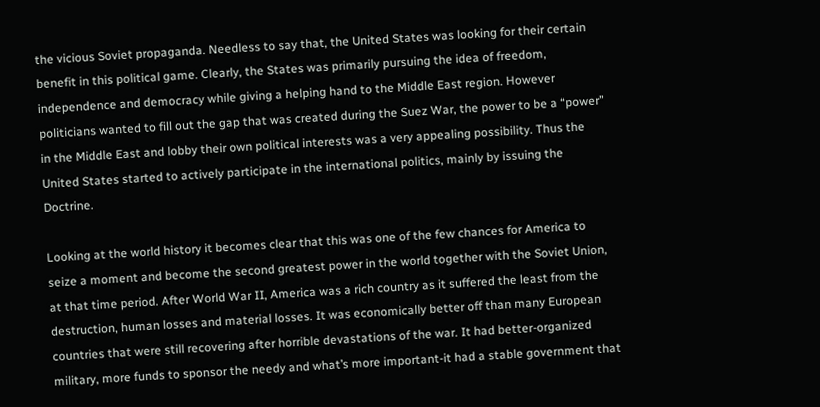the vicious Soviet propaganda. Needless to say that, the United States was looking for their certain benefit in this political game. Clearly, the States was primarily pursuing the idea of freedom, independence and democracy while giving a helping hand to the Middle East region. However politicians wanted to fill out the gap that was created during the Suez War, the power to be a “power” in the Middle East and lobby their own political interests was a very appealing possibility. Thus the United States started to actively participate in the international politics, mainly by issuing the Doctrine.

Looking at the world history it becomes clear that this was one of the few chances for America to seize a moment and become the second greatest power in the world together with the Soviet Union, at that time period. After World War II, America was a rich country as it suffered the least from the destruction, human losses and material losses. It was economically better off than many European countries that were still recovering after horrible devastations of the war. It had better-organized military, more funds to sponsor the needy and what’s more important-it had a stable government that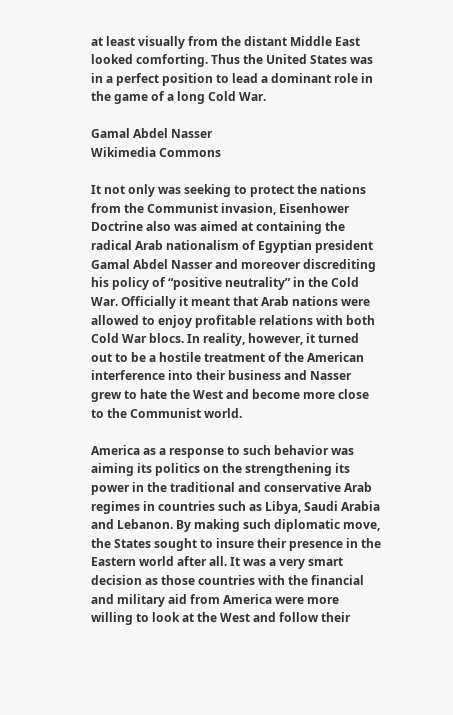at least visually from the distant Middle East looked comforting. Thus the United States was in a perfect position to lead a dominant role in the game of a long Cold War.

Gamal Abdel Nasser
Wikimedia Commons

It not only was seeking to protect the nations from the Communist invasion, Eisenhower Doctrine also was aimed at containing the radical Arab nationalism of Egyptian president Gamal Abdel Nasser and moreover discrediting his policy of “positive neutrality” in the Cold War. Officially it meant that Arab nations were allowed to enjoy profitable relations with both Cold War blocs. In reality, however, it turned out to be a hostile treatment of the American interference into their business and Nasser grew to hate the West and become more close to the Communist world.

America as a response to such behavior was aiming its politics on the strengthening its power in the traditional and conservative Arab regimes in countries such as Libya, Saudi Arabia and Lebanon. By making such diplomatic move, the States sought to insure their presence in the Eastern world after all. It was a very smart decision as those countries with the financial and military aid from America were more willing to look at the West and follow their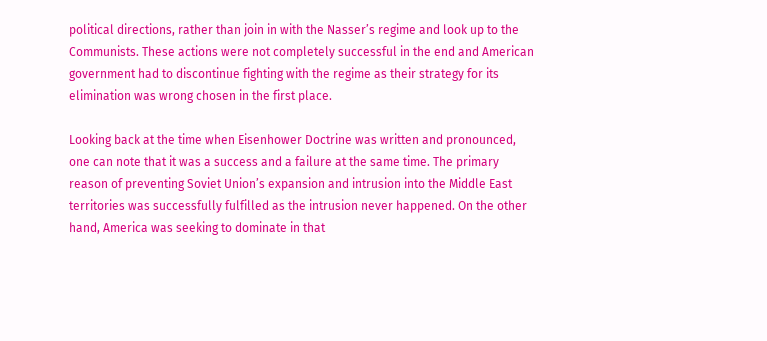political directions, rather than join in with the Nasser’s regime and look up to the Communists. These actions were not completely successful in the end and American government had to discontinue fighting with the regime as their strategy for its elimination was wrong chosen in the first place.

Looking back at the time when Eisenhower Doctrine was written and pronounced, one can note that it was a success and a failure at the same time. The primary reason of preventing Soviet Union’s expansion and intrusion into the Middle East territories was successfully fulfilled as the intrusion never happened. On the other hand, America was seeking to dominate in that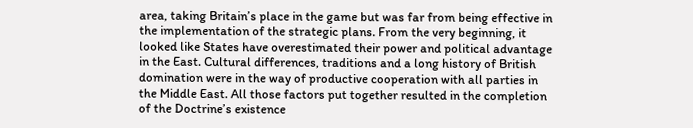area, taking Britain’s place in the game but was far from being effective in the implementation of the strategic plans. From the very beginning, it looked like States have overestimated their power and political advantage in the East. Cultural differences, traditions and a long history of British domination were in the way of productive cooperation with all parties in the Middle East. All those factors put together resulted in the completion of the Doctrine’s existence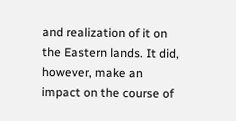and realization of it on the Eastern lands. It did, however, make an impact on the course of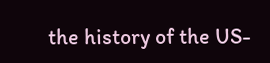the history of the US-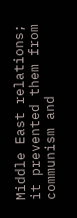Middle East relations; it prevented them from communism and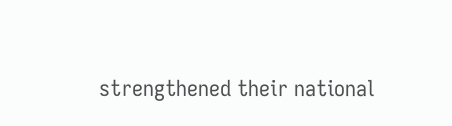strengthened their national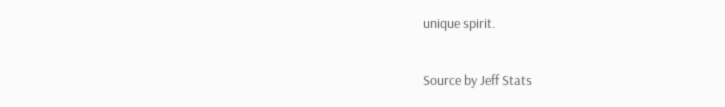unique spirit.

Source by Jeff Stats